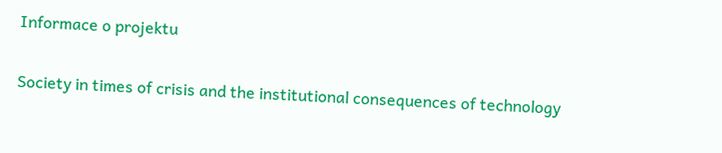Informace o projektu

Society in times of crisis and the institutional consequences of technology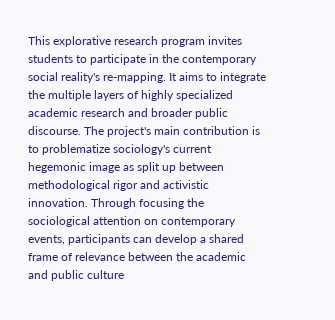This explorative research program invites students to participate in the contemporary social reality's re-mapping. It aims to integrate the multiple layers of highly specialized academic research and broader public discourse. The project's main contribution is to problematize sociology's current hegemonic image as split up between methodological rigor and activistic innovation. Through focusing the sociological attention on contemporary events, participants can develop a shared frame of relevance between the academic and public culture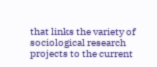that links the variety of sociological research projects to the current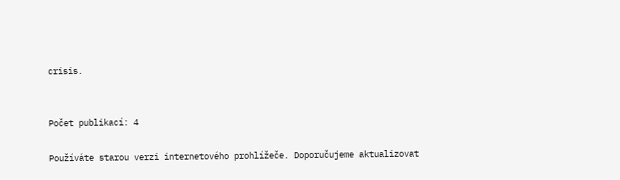crisis.


Počet publikací: 4

Používáte starou verzi internetového prohlížeče. Doporučujeme aktualizovat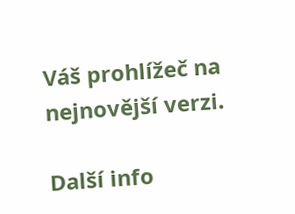Váš prohlížeč na nejnovější verzi.

Další info